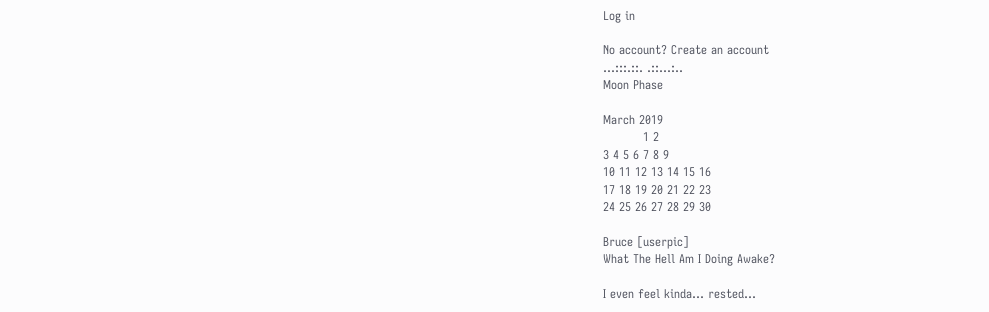Log in

No account? Create an account
...:::.::. .::...:..
Moon Phase

March 2019
          1 2
3 4 5 6 7 8 9
10 11 12 13 14 15 16
17 18 19 20 21 22 23
24 25 26 27 28 29 30

Bruce [userpic]
What The Hell Am I Doing Awake?

I even feel kinda... rested...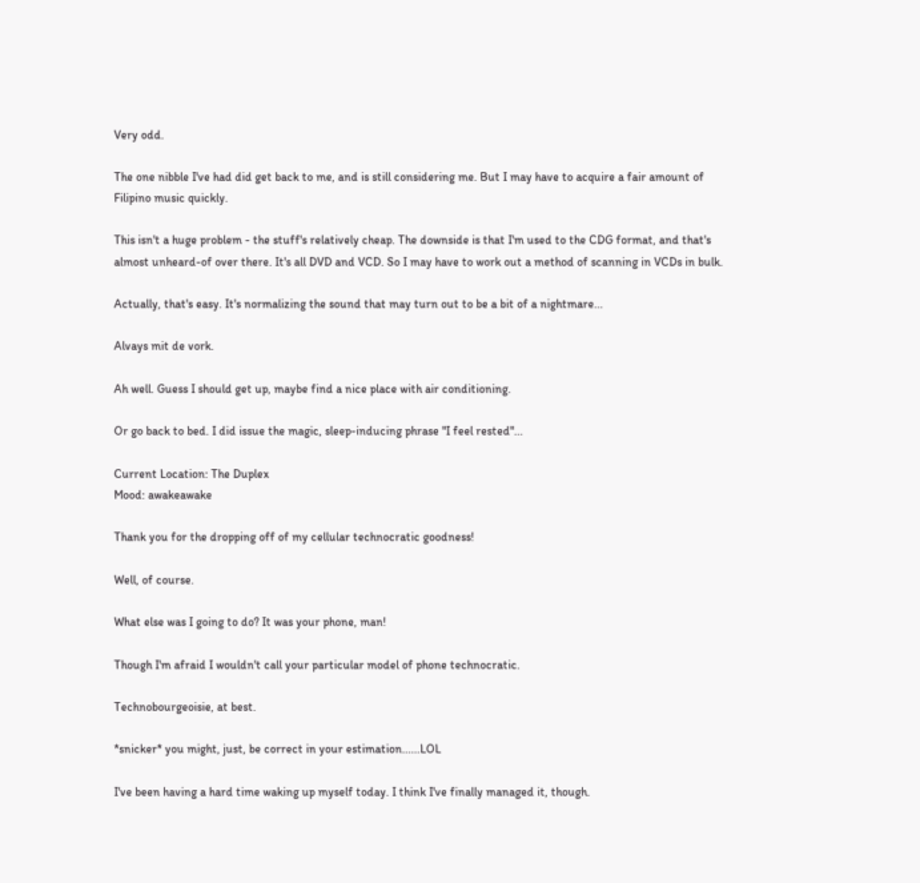Very odd.

The one nibble I've had did get back to me, and is still considering me. But I may have to acquire a fair amount of Filipino music quickly.

This isn't a huge problem - the stuff's relatively cheap. The downside is that I'm used to the CDG format, and that's almost unheard-of over there. It's all DVD and VCD. So I may have to work out a method of scanning in VCDs in bulk.

Actually, that's easy. It's normalizing the sound that may turn out to be a bit of a nightmare...

Alvays mit de vork.

Ah well. Guess I should get up, maybe find a nice place with air conditioning.

Or go back to bed. I did issue the magic, sleep-inducing phrase "I feel rested"...

Current Location: The Duplex
Mood: awakeawake

Thank you for the dropping off of my cellular technocratic goodness!

Well, of course.

What else was I going to do? It was your phone, man!

Though I'm afraid I wouldn't call your particular model of phone technocratic.

Technobourgeoisie, at best.

*snicker* you might, just, be correct in your estimation......LOL

I've been having a hard time waking up myself today. I think I've finally managed it, though.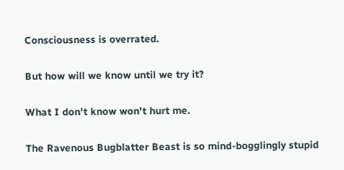Consciousness is overrated.

But how will we know until we try it?

What I don't know won't hurt me.

The Ravenous Bugblatter Beast is so mind-bogglingly stupid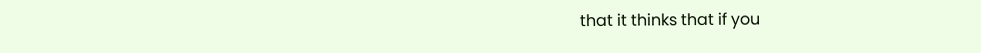that it thinks that if you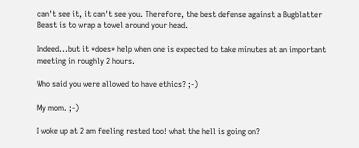can't see it, it can't see you. Therefore, the best defense against a Bugblatter Beast is to wrap a towel around your head.

Indeed...but it *does* help when one is expected to take minutes at an important meeting in roughly 2 hours.

Who said you were allowed to have ethics? ;-)

My mom. ;-)

I woke up at 2 am feeling rested too! what the hell is going on?